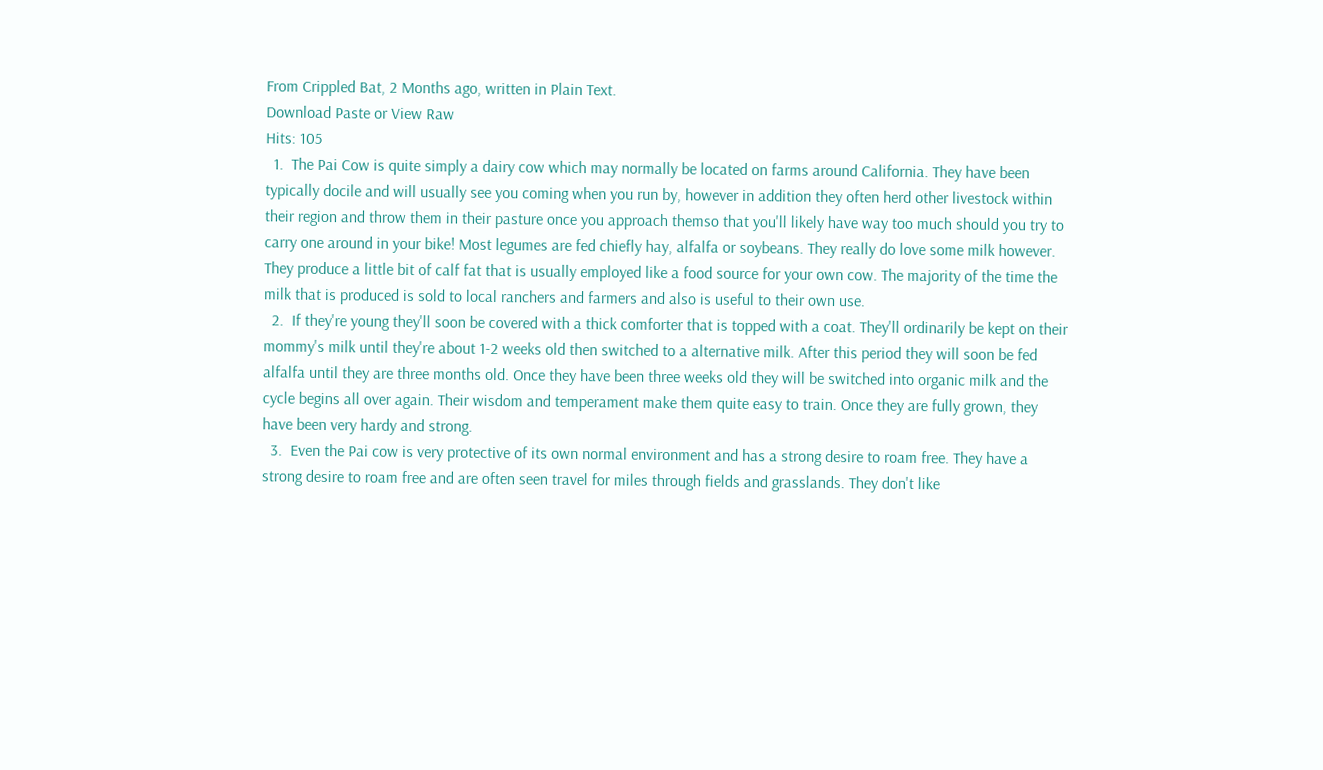From Crippled Bat, 2 Months ago, written in Plain Text.
Download Paste or View Raw
Hits: 105
  1.  The Pai Cow is quite simply a dairy cow which may normally be located on farms around California. They have been typically docile and will usually see you coming when you run by, however in addition they often herd other livestock within their region and throw them in their pasture once you approach themso that you'll likely have way too much should you try to carry one around in your bike! Most legumes are fed chiefly hay, alfalfa or soybeans. They really do love some milk however. They produce a little bit of calf fat that is usually employed like a food source for your own cow. The majority of the time the milk that is produced is sold to local ranchers and farmers and also is useful to their own use.
  2.  If they're young they'll soon be covered with a thick comforter that is topped with a coat. They'll ordinarily be kept on their mommy's milk until they're about 1-2 weeks old then switched to a alternative milk. After this period they will soon be fed alfalfa until they are three months old. Once they have been three weeks old they will be switched into organic milk and the cycle begins all over again. Their wisdom and temperament make them quite easy to train. Once they are fully grown, they have been very hardy and strong.
  3.  Even the Pai cow is very protective of its own normal environment and has a strong desire to roam free. They have a strong desire to roam free and are often seen travel for miles through fields and grasslands. They don't like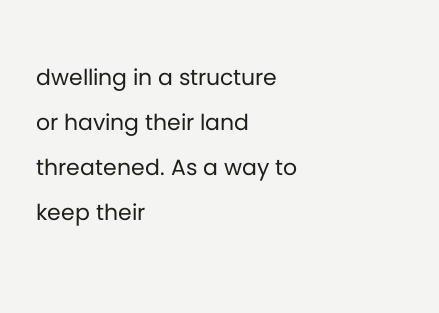dwelling in a structure or having their land threatened. As a way to keep their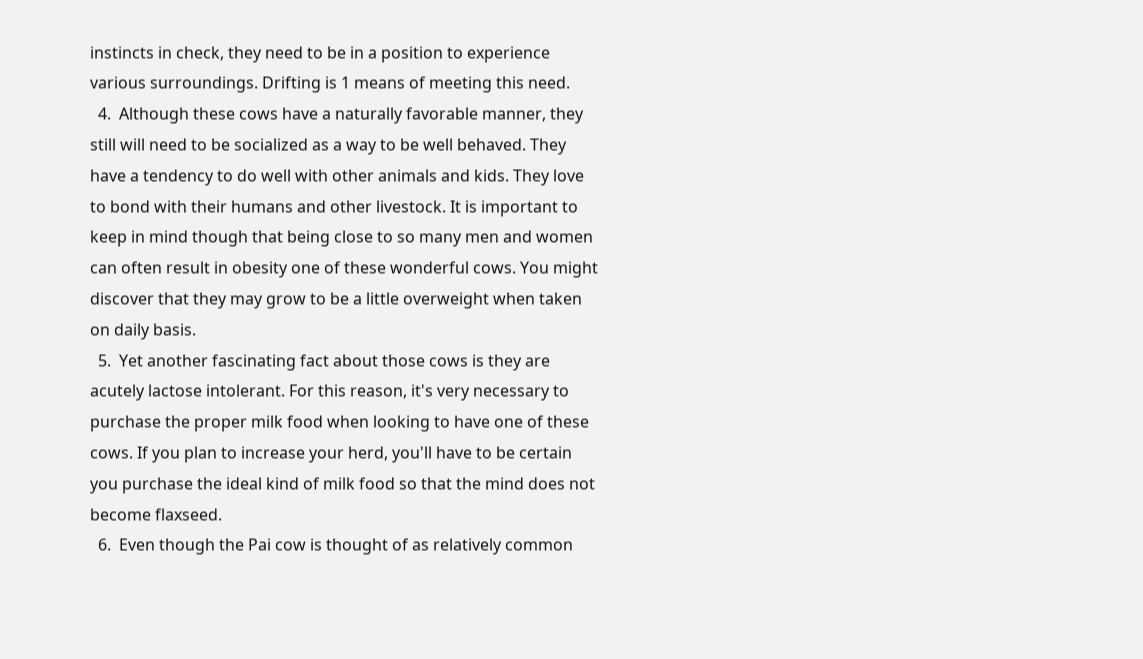instincts in check, they need to be in a position to experience various surroundings. Drifting is 1 means of meeting this need.
  4.  Although these cows have a naturally favorable manner, they still will need to be socialized as a way to be well behaved. They have a tendency to do well with other animals and kids. They love to bond with their humans and other livestock. It is important to keep in mind though that being close to so many men and women can often result in obesity one of these wonderful cows. You might discover that they may grow to be a little overweight when taken on daily basis.
  5.  Yet another fascinating fact about those cows is they are acutely lactose intolerant. For this reason, it's very necessary to purchase the proper milk food when looking to have one of these cows. If you plan to increase your herd, you'll have to be certain you purchase the ideal kind of milk food so that the mind does not become flaxseed.
  6.  Even though the Pai cow is thought of as relatively common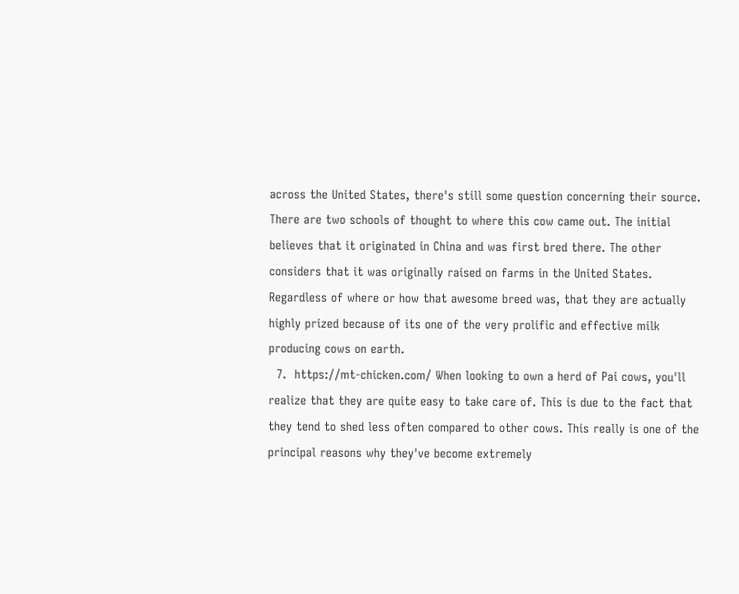across the United States, there's still some question concerning their source. There are two schools of thought to where this cow came out. The initial believes that it originated in China and was first bred there. The other considers that it was originally raised on farms in the United States. Regardless of where or how that awesome breed was, that they are actually highly prized because of its one of the very prolific and effective milk producing cows on earth.
  7.  https://mt-chicken.com/ When looking to own a herd of Pai cows, you'll realize that they are quite easy to take care of. This is due to the fact that they tend to shed less often compared to other cows. This really is one of the principal reasons why they've become extremely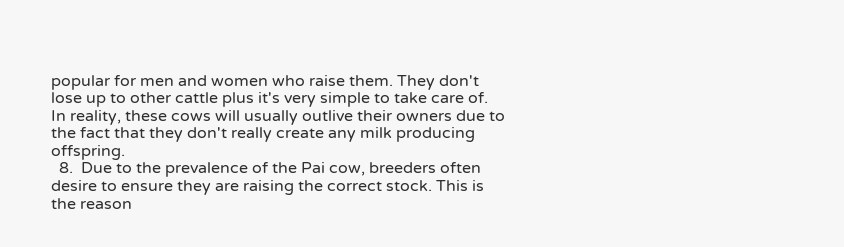popular for men and women who raise them. They don't lose up to other cattle plus it's very simple to take care of. In reality, these cows will usually outlive their owners due to the fact that they don't really create any milk producing offspring.
  8.  Due to the prevalence of the Pai cow, breeders often desire to ensure they are raising the correct stock. This is the reason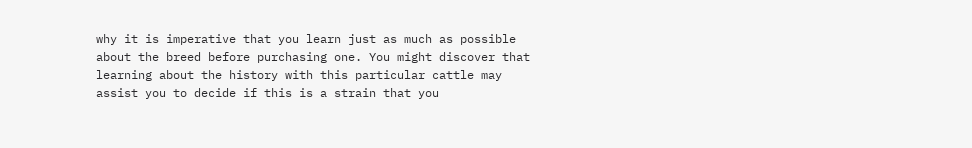why it is imperative that you learn just as much as possible about the breed before purchasing one. You might discover that learning about the history with this particular cattle may assist you to decide if this is a strain that you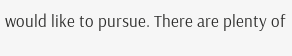would like to pursue. There are plenty of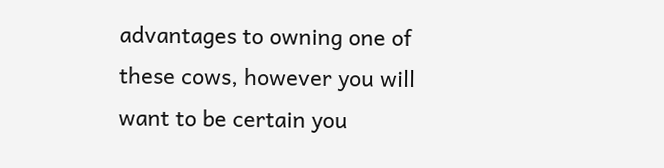advantages to owning one of these cows, however you will want to be certain you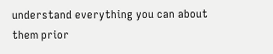understand everything you can about them prior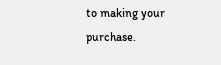to making your purchase.